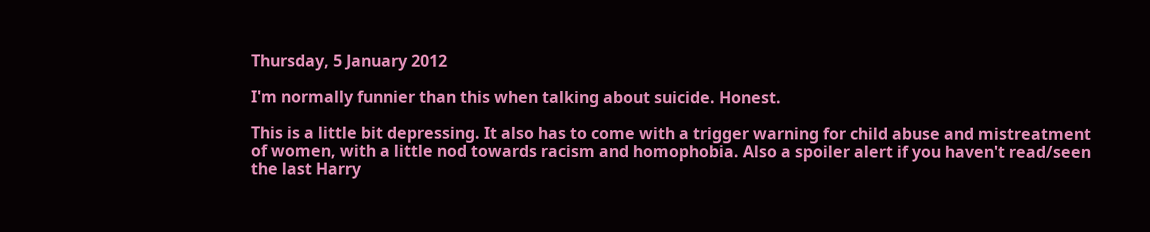Thursday, 5 January 2012

I'm normally funnier than this when talking about suicide. Honest.

This is a little bit depressing. It also has to come with a trigger warning for child abuse and mistreatment of women, with a little nod towards racism and homophobia. Also a spoiler alert if you haven't read/seen the last Harry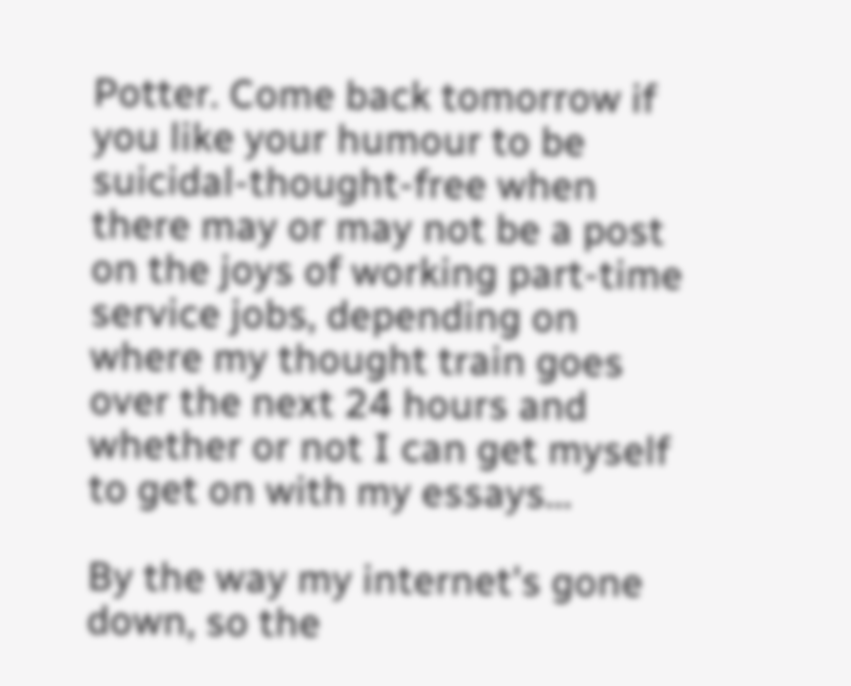Potter. Come back tomorrow if you like your humour to be suicidal-thought-free when there may or may not be a post on the joys of working part-time service jobs, depending on where my thought train goes over the next 24 hours and whether or not I can get myself to get on with my essays...

By the way my internet's gone down, so the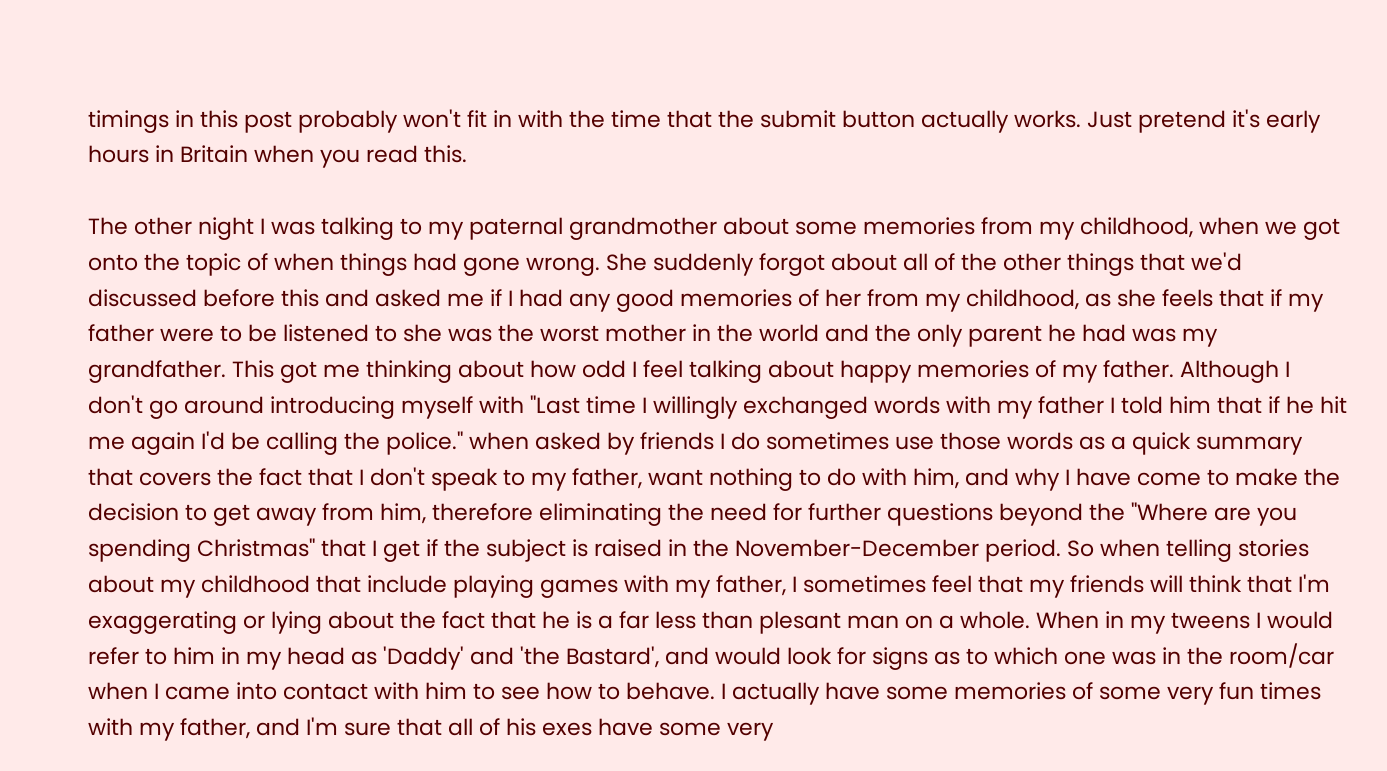timings in this post probably won't fit in with the time that the submit button actually works. Just pretend it's early hours in Britain when you read this.

The other night I was talking to my paternal grandmother about some memories from my childhood, when we got onto the topic of when things had gone wrong. She suddenly forgot about all of the other things that we'd discussed before this and asked me if I had any good memories of her from my childhood, as she feels that if my father were to be listened to she was the worst mother in the world and the only parent he had was my grandfather. This got me thinking about how odd I feel talking about happy memories of my father. Although I don't go around introducing myself with "Last time I willingly exchanged words with my father I told him that if he hit me again I'd be calling the police." when asked by friends I do sometimes use those words as a quick summary that covers the fact that I don't speak to my father, want nothing to do with him, and why I have come to make the decision to get away from him, therefore eliminating the need for further questions beyond the "Where are you spending Christmas" that I get if the subject is raised in the November-December period. So when telling stories about my childhood that include playing games with my father, I sometimes feel that my friends will think that I'm exaggerating or lying about the fact that he is a far less than plesant man on a whole. When in my tweens I would refer to him in my head as 'Daddy' and 'the Bastard', and would look for signs as to which one was in the room/car when I came into contact with him to see how to behave. I actually have some memories of some very fun times with my father, and I'm sure that all of his exes have some very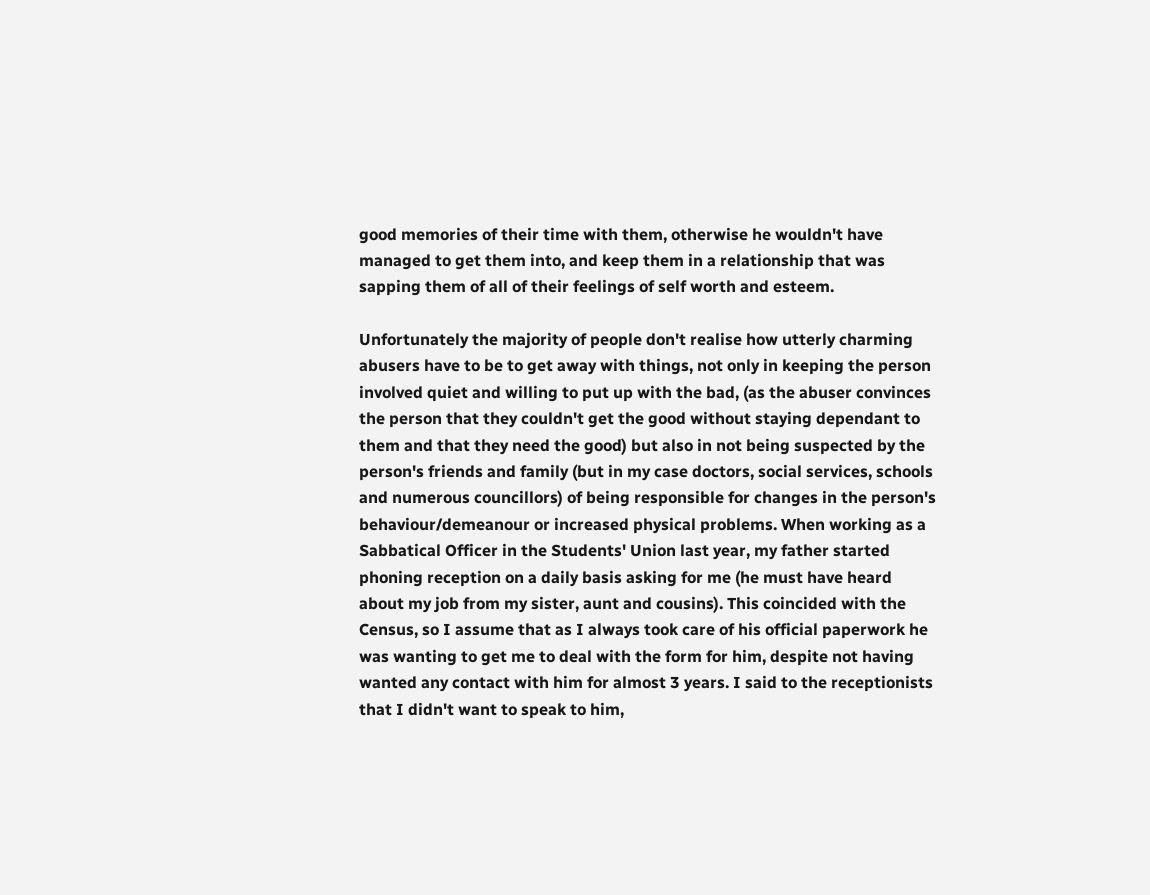good memories of their time with them, otherwise he wouldn't have managed to get them into, and keep them in a relationship that was sapping them of all of their feelings of self worth and esteem.

Unfortunately the majority of people don't realise how utterly charming abusers have to be to get away with things, not only in keeping the person involved quiet and willing to put up with the bad, (as the abuser convinces the person that they couldn't get the good without staying dependant to them and that they need the good) but also in not being suspected by the person's friends and family (but in my case doctors, social services, schools and numerous councillors) of being responsible for changes in the person's behaviour/demeanour or increased physical problems. When working as a Sabbatical Officer in the Students' Union last year, my father started phoning reception on a daily basis asking for me (he must have heard about my job from my sister, aunt and cousins). This coincided with the Census, so I assume that as I always took care of his official paperwork he was wanting to get me to deal with the form for him, despite not having wanted any contact with him for almost 3 years. I said to the receptionists that I didn't want to speak to him,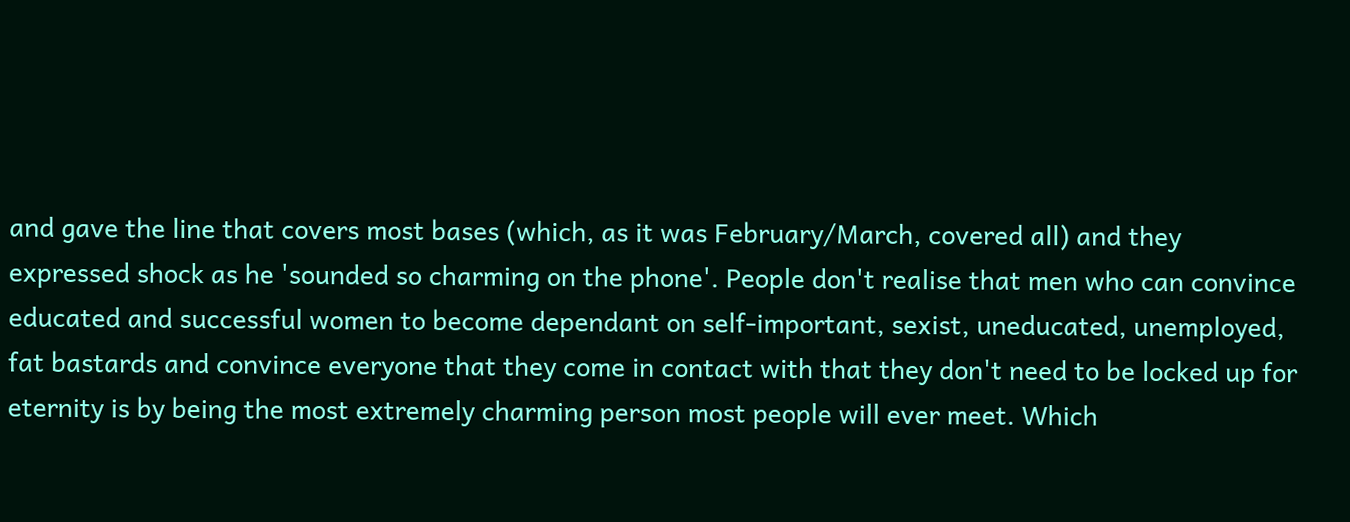and gave the line that covers most bases (which, as it was February/March, covered all) and they expressed shock as he 'sounded so charming on the phone'. People don't realise that men who can convince educated and successful women to become dependant on self-important, sexist, uneducated, unemployed, fat bastards and convince everyone that they come in contact with that they don't need to be locked up for eternity is by being the most extremely charming person most people will ever meet. Which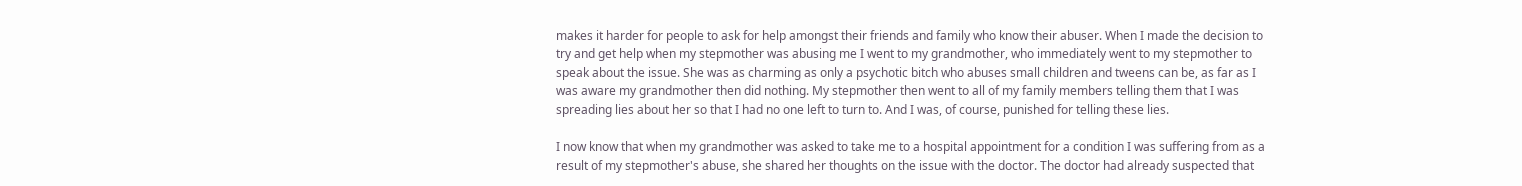makes it harder for people to ask for help amongst their friends and family who know their abuser. When I made the decision to try and get help when my stepmother was abusing me I went to my grandmother, who immediately went to my stepmother to speak about the issue. She was as charming as only a psychotic bitch who abuses small children and tweens can be, as far as I was aware my grandmother then did nothing. My stepmother then went to all of my family members telling them that I was spreading lies about her so that I had no one left to turn to. And I was, of course, punished for telling these lies.

I now know that when my grandmother was asked to take me to a hospital appointment for a condition I was suffering from as a result of my stepmother's abuse, she shared her thoughts on the issue with the doctor. The doctor had already suspected that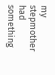my stepmother had something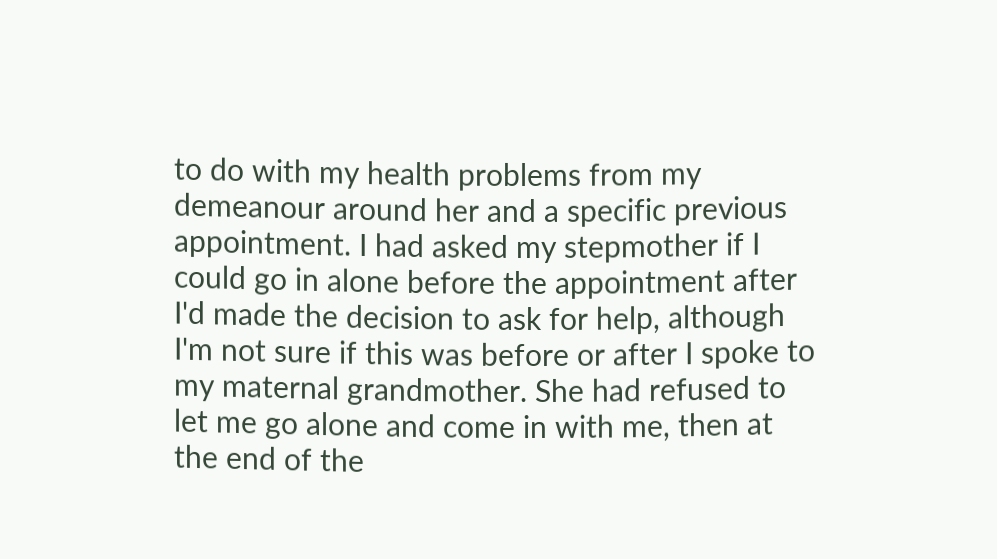to do with my health problems from my demeanour around her and a specific previous appointment. I had asked my stepmother if I could go in alone before the appointment after I'd made the decision to ask for help, although I'm not sure if this was before or after I spoke to my maternal grandmother. She had refused to let me go alone and come in with me, then at the end of the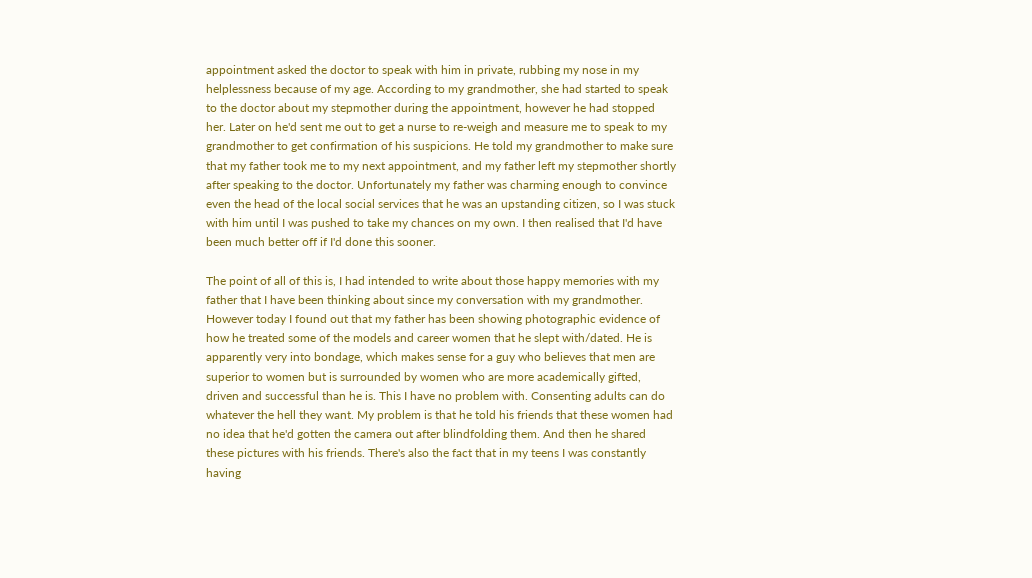appointment asked the doctor to speak with him in private, rubbing my nose in my helplessness because of my age. According to my grandmother, she had started to speak to the doctor about my stepmother during the appointment, however he had stopped her. Later on he'd sent me out to get a nurse to re-weigh and measure me to speak to my grandmother to get confirmation of his suspicions. He told my grandmother to make sure that my father took me to my next appointment, and my father left my stepmother shortly after speaking to the doctor. Unfortunately my father was charming enough to convince even the head of the local social services that he was an upstanding citizen, so I was stuck with him until I was pushed to take my chances on my own. I then realised that I'd have been much better off if I'd done this sooner.

The point of all of this is, I had intended to write about those happy memories with my father that I have been thinking about since my conversation with my grandmother. However today I found out that my father has been showing photographic evidence of how he treated some of the models and career women that he slept with/dated. He is apparently very into bondage, which makes sense for a guy who believes that men are superior to women but is surrounded by women who are more academically gifted, driven and successful than he is. This I have no problem with. Consenting adults can do whatever the hell they want. My problem is that he told his friends that these women had no idea that he'd gotten the camera out after blindfolding them. And then he shared these pictures with his friends. There's also the fact that in my teens I was constantly having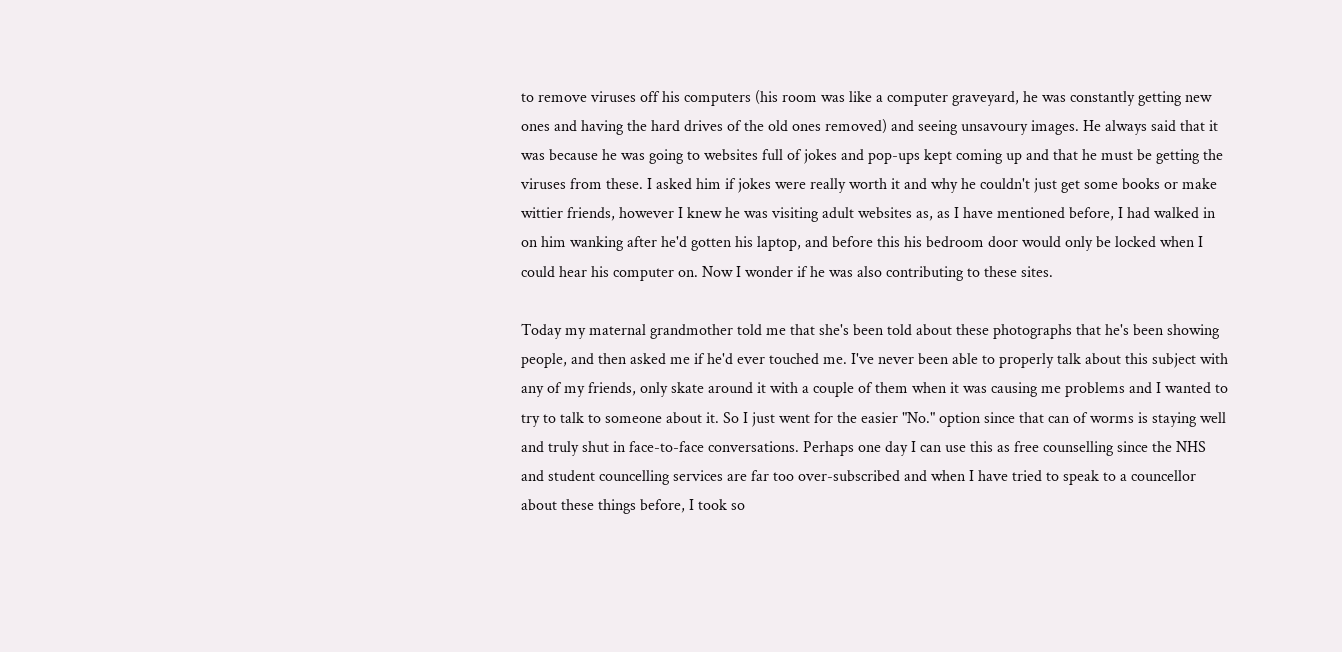to remove viruses off his computers (his room was like a computer graveyard, he was constantly getting new ones and having the hard drives of the old ones removed) and seeing unsavoury images. He always said that it was because he was going to websites full of jokes and pop-ups kept coming up and that he must be getting the viruses from these. I asked him if jokes were really worth it and why he couldn't just get some books or make wittier friends, however I knew he was visiting adult websites as, as I have mentioned before, I had walked in on him wanking after he'd gotten his laptop, and before this his bedroom door would only be locked when I could hear his computer on. Now I wonder if he was also contributing to these sites.

Today my maternal grandmother told me that she's been told about these photographs that he's been showing people, and then asked me if he'd ever touched me. I've never been able to properly talk about this subject with any of my friends, only skate around it with a couple of them when it was causing me problems and I wanted to try to talk to someone about it. So I just went for the easier "No." option since that can of worms is staying well and truly shut in face-to-face conversations. Perhaps one day I can use this as free counselling since the NHS and student councelling services are far too over-subscribed and when I have tried to speak to a councellor about these things before, I took so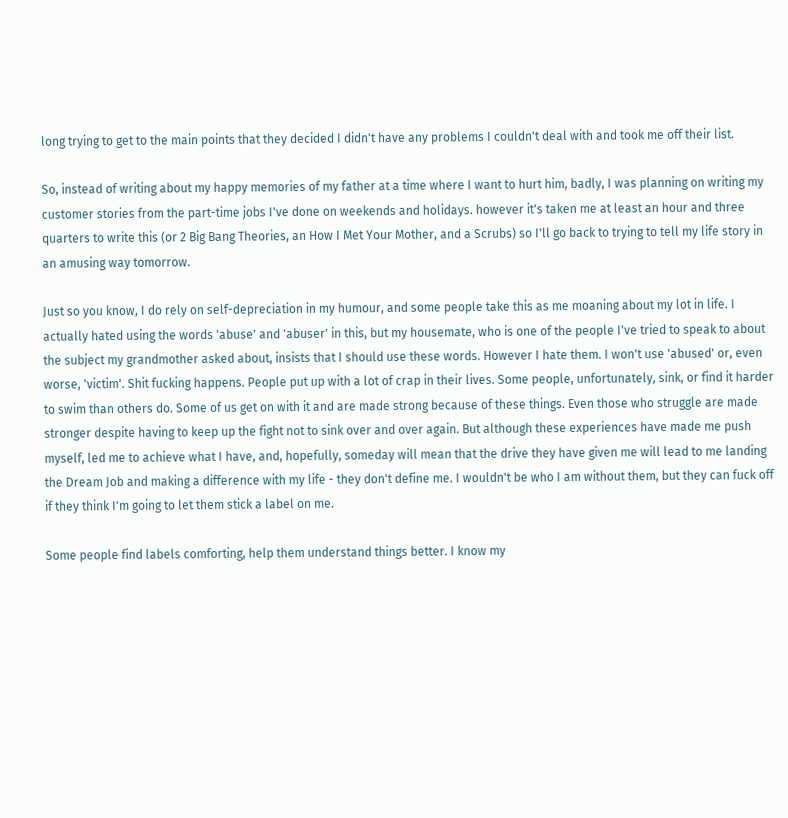long trying to get to the main points that they decided I didn't have any problems I couldn't deal with and took me off their list.

So, instead of writing about my happy memories of my father at a time where I want to hurt him, badly, I was planning on writing my customer stories from the part-time jobs I've done on weekends and holidays. however it's taken me at least an hour and three quarters to write this (or 2 Big Bang Theories, an How I Met Your Mother, and a Scrubs) so I'll go back to trying to tell my life story in an amusing way tomorrow.

Just so you know, I do rely on self-depreciation in my humour, and some people take this as me moaning about my lot in life. I actually hated using the words 'abuse' and 'abuser' in this, but my housemate, who is one of the people I've tried to speak to about the subject my grandmother asked about, insists that I should use these words. However I hate them. I won't use 'abused' or, even worse, 'victim'. Shit fucking happens. People put up with a lot of crap in their lives. Some people, unfortunately, sink, or find it harder to swim than others do. Some of us get on with it and are made strong because of these things. Even those who struggle are made stronger despite having to keep up the fight not to sink over and over again. But although these experiences have made me push myself, led me to achieve what I have, and, hopefully, someday will mean that the drive they have given me will lead to me landing the Dream Job and making a difference with my life - they don't define me. I wouldn't be who I am without them, but they can fuck off if they think I'm going to let them stick a label on me.

Some people find labels comforting, help them understand things better. I know my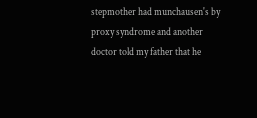stepmother had munchausen's by proxy syndrome and another doctor told my father that he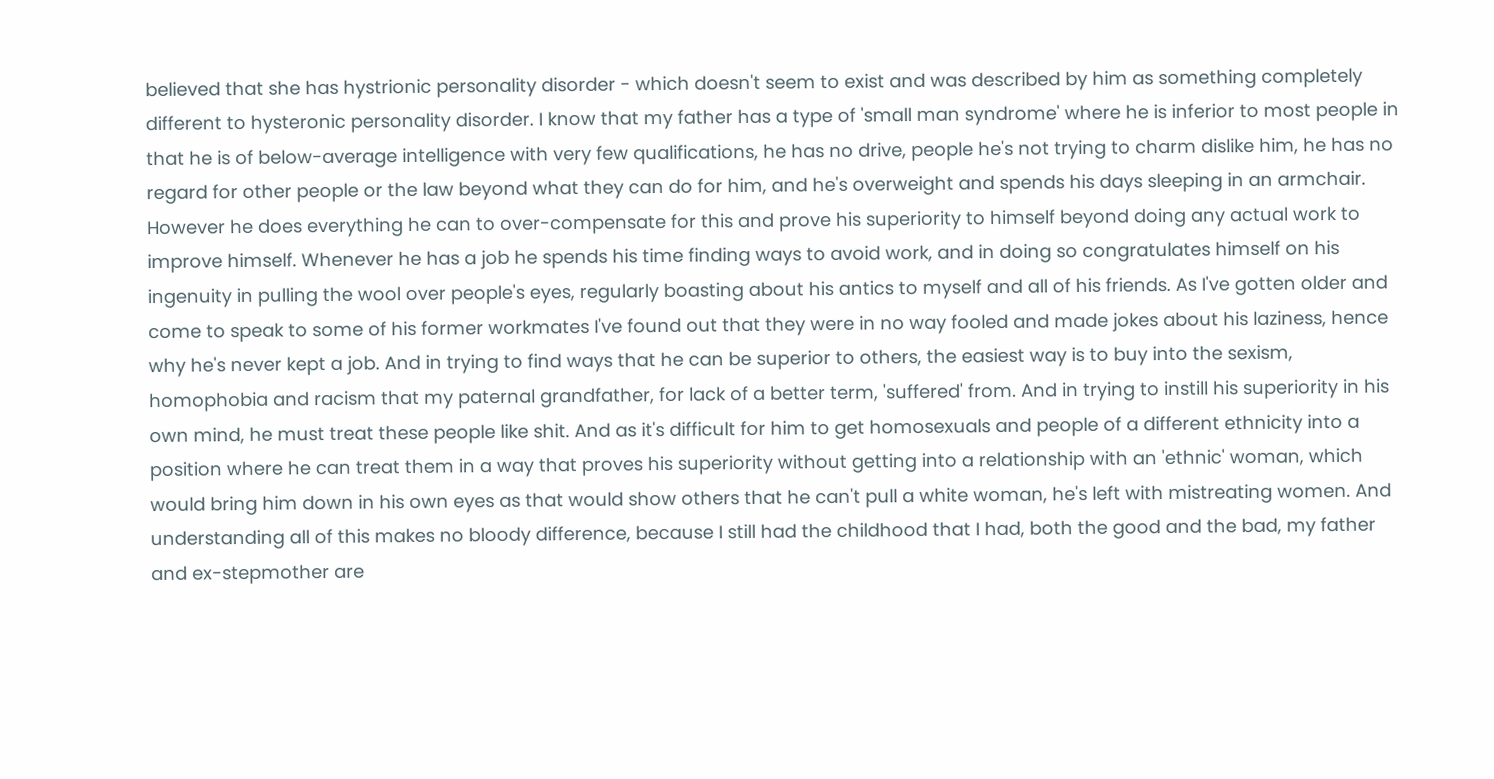believed that she has hystrionic personality disorder - which doesn't seem to exist and was described by him as something completely different to hysteronic personality disorder. I know that my father has a type of 'small man syndrome' where he is inferior to most people in that he is of below-average intelligence with very few qualifications, he has no drive, people he's not trying to charm dislike him, he has no regard for other people or the law beyond what they can do for him, and he's overweight and spends his days sleeping in an armchair. However he does everything he can to over-compensate for this and prove his superiority to himself beyond doing any actual work to improve himself. Whenever he has a job he spends his time finding ways to avoid work, and in doing so congratulates himself on his ingenuity in pulling the wool over people's eyes, regularly boasting about his antics to myself and all of his friends. As I've gotten older and come to speak to some of his former workmates I've found out that they were in no way fooled and made jokes about his laziness, hence why he's never kept a job. And in trying to find ways that he can be superior to others, the easiest way is to buy into the sexism, homophobia and racism that my paternal grandfather, for lack of a better term, 'suffered' from. And in trying to instill his superiority in his own mind, he must treat these people like shit. And as it's difficult for him to get homosexuals and people of a different ethnicity into a position where he can treat them in a way that proves his superiority without getting into a relationship with an 'ethnic' woman, which would bring him down in his own eyes as that would show others that he can't pull a white woman, he's left with mistreating women. And understanding all of this makes no bloody difference, because I still had the childhood that I had, both the good and the bad, my father and ex-stepmother are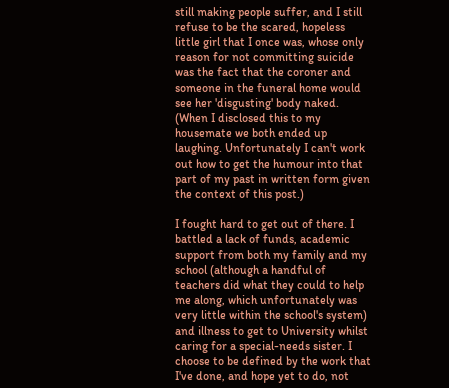still making people suffer, and I still refuse to be the scared, hopeless little girl that I once was, whose only reason for not committing suicide was the fact that the coroner and someone in the funeral home would see her 'disgusting' body naked. (When I disclosed this to my housemate we both ended up laughing. Unfortunately I can't work out how to get the humour into that part of my past in written form given the context of this post.)

I fought hard to get out of there. I battled a lack of funds, academic support from both my family and my school (although a handful of teachers did what they could to help me along, which unfortunately was very little within the school's system) and illness to get to University whilst caring for a special-needs sister. I choose to be defined by the work that I've done, and hope yet to do, not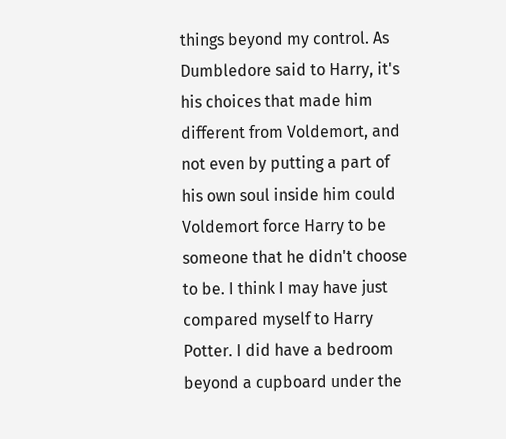things beyond my control. As Dumbledore said to Harry, it's his choices that made him different from Voldemort, and not even by putting a part of his own soul inside him could Voldemort force Harry to be someone that he didn't choose to be. I think I may have just compared myself to Harry Potter. I did have a bedroom beyond a cupboard under the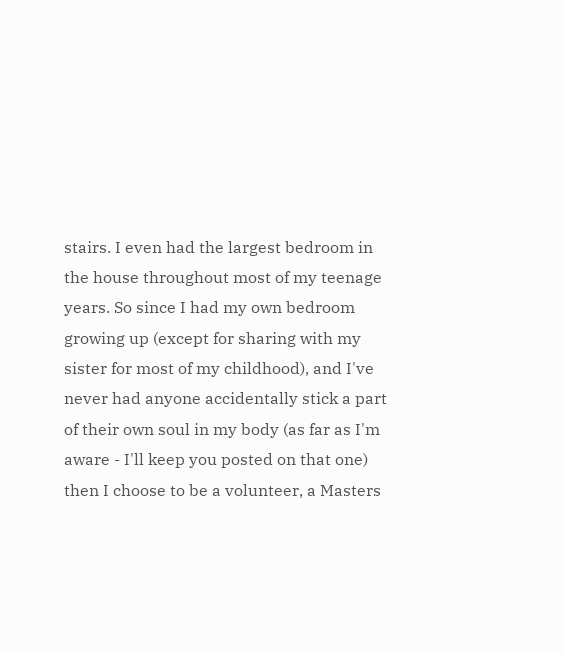stairs. I even had the largest bedroom in the house throughout most of my teenage years. So since I had my own bedroom growing up (except for sharing with my sister for most of my childhood), and I've never had anyone accidentally stick a part of their own soul in my body (as far as I'm aware - I'll keep you posted on that one) then I choose to be a volunteer, a Masters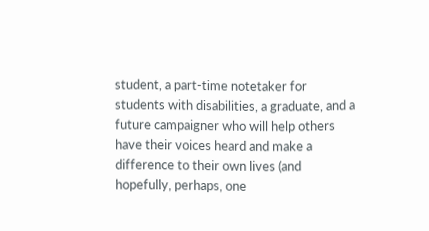student, a part-time notetaker for students with disabilities, a graduate, and a future campaigner who will help others have their voices heard and make a difference to their own lives (and hopefully, perhaps, one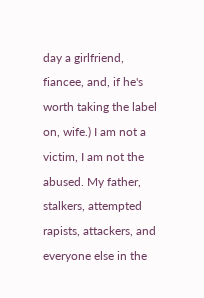day a girlfriend, fiancee, and, if he's worth taking the label on, wife.) I am not a victim, I am not the abused. My father, stalkers, attempted rapists, attackers, and everyone else in the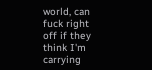world, can fuck right off if they think I'm carrying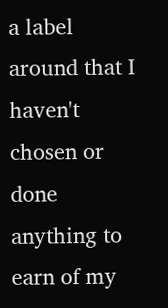a label around that I haven't chosen or done anything to earn of my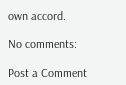own accord.

No comments:

Post a Comment